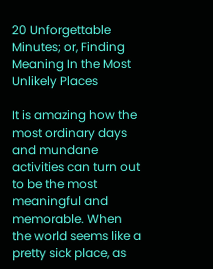20 Unforgettable Minutes; or, Finding Meaning In the Most Unlikely Places

It is amazing how the most ordinary days and mundane activities can turn out to be the most meaningful and memorable. When the world seems like a pretty sick place, as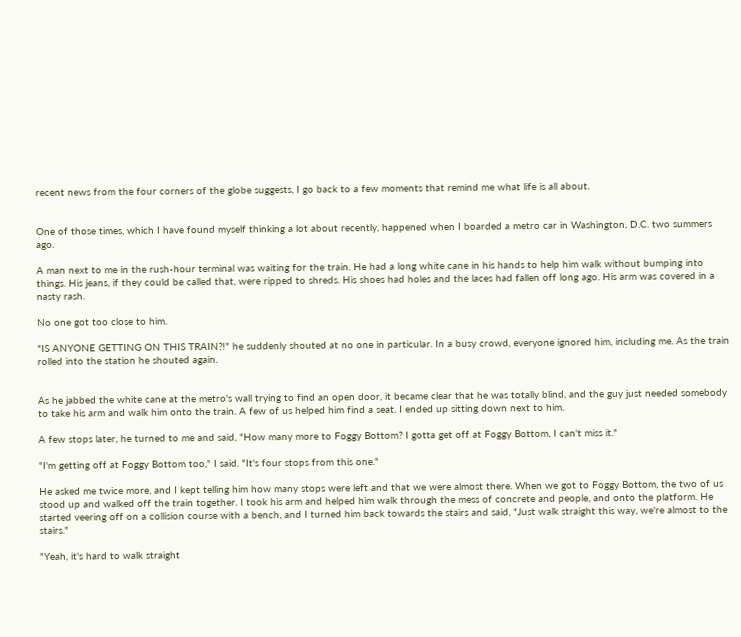recent news from the four corners of the globe suggests, I go back to a few moments that remind me what life is all about.


One of those times, which I have found myself thinking a lot about recently, happened when I boarded a metro car in Washington, D.C. two summers ago.

A man next to me in the rush-hour terminal was waiting for the train. He had a long white cane in his hands to help him walk without bumping into things. His jeans, if they could be called that, were ripped to shreds. His shoes had holes and the laces had fallen off long ago. His arm was covered in a nasty rash.

No one got too close to him.

"IS ANYONE GETTING ON THIS TRAIN?!" he suddenly shouted at no one in particular. In a busy crowd, everyone ignored him, including me. As the train rolled into the station he shouted again.


As he jabbed the white cane at the metro's wall trying to find an open door, it became clear that he was totally blind, and the guy just needed somebody to take his arm and walk him onto the train. A few of us helped him find a seat. I ended up sitting down next to him.

A few stops later, he turned to me and said, "How many more to Foggy Bottom? I gotta get off at Foggy Bottom, I can't miss it."

"I'm getting off at Foggy Bottom too," I said. "It's four stops from this one."

He asked me twice more, and I kept telling him how many stops were left and that we were almost there. When we got to Foggy Bottom, the two of us stood up and walked off the train together. I took his arm and helped him walk through the mess of concrete and people, and onto the platform. He started veering off on a collision course with a bench, and I turned him back towards the stairs and said, "Just walk straight this way, we're almost to the stairs."

"Yeah, it's hard to walk straight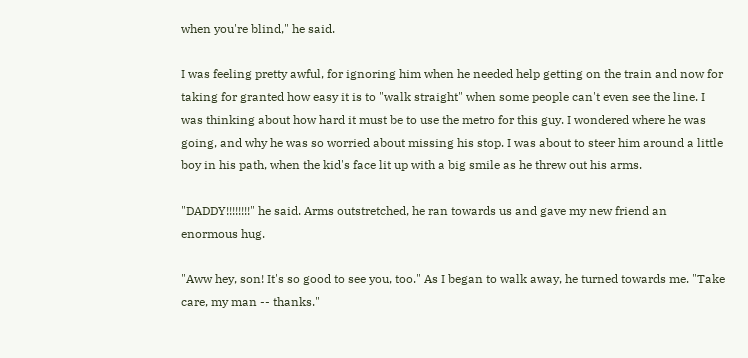when you're blind," he said.

I was feeling pretty awful, for ignoring him when he needed help getting on the train and now for taking for granted how easy it is to "walk straight" when some people can't even see the line. I was thinking about how hard it must be to use the metro for this guy. I wondered where he was going, and why he was so worried about missing his stop. I was about to steer him around a little boy in his path, when the kid's face lit up with a big smile as he threw out his arms.

"DADDY!!!!!!!!" he said. Arms outstretched, he ran towards us and gave my new friend an enormous hug.

"Aww hey, son! It's so good to see you, too." As I began to walk away, he turned towards me. "Take care, my man -- thanks."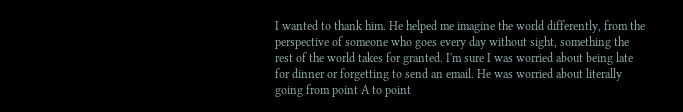I wanted to thank him. He helped me imagine the world differently, from the perspective of someone who goes every day without sight, something the rest of the world takes for granted. I'm sure I was worried about being late for dinner or forgetting to send an email. He was worried about literally going from point A to point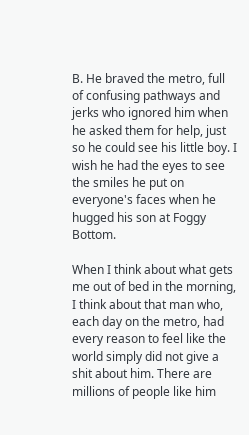B. He braved the metro, full of confusing pathways and jerks who ignored him when he asked them for help, just so he could see his little boy. I wish he had the eyes to see the smiles he put on everyone's faces when he hugged his son at Foggy Bottom.

When I think about what gets me out of bed in the morning, I think about that man who, each day on the metro, had every reason to feel like the world simply did not give a shit about him. There are millions of people like him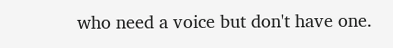who need a voice but don't have one.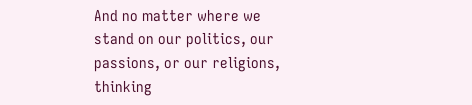And no matter where we stand on our politics, our passions, or our religions, thinking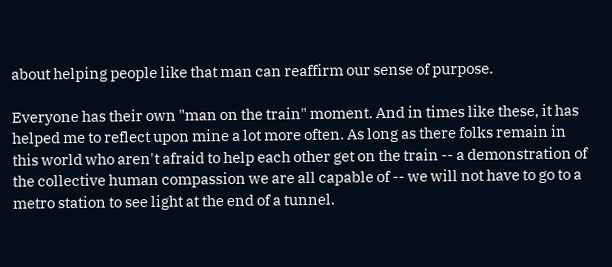about helping people like that man can reaffirm our sense of purpose.

Everyone has their own "man on the train" moment. And in times like these, it has helped me to reflect upon mine a lot more often. As long as there folks remain in this world who aren't afraid to help each other get on the train -- a demonstration of the collective human compassion we are all capable of -- we will not have to go to a metro station to see light at the end of a tunnel.